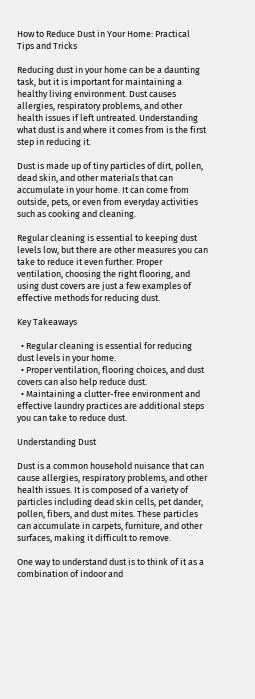How to Reduce Dust in Your Home: Practical Tips and Tricks

Reducing dust in your home can be a daunting task, but it is important for maintaining a healthy living environment. Dust causes allergies, respiratory problems, and other health issues if left untreated. Understanding what dust is and where it comes from is the first step in reducing it.

Dust is made up of tiny particles of dirt, pollen, dead skin, and other materials that can accumulate in your home. It can come from outside, pets, or even from everyday activities such as cooking and cleaning.

Regular cleaning is essential to keeping dust levels low, but there are other measures you can take to reduce it even further. Proper ventilation, choosing the right flooring, and using dust covers are just a few examples of effective methods for reducing dust.

Key Takeaways

  • Regular cleaning is essential for reducing dust levels in your home.
  • Proper ventilation, flooring choices, and dust covers can also help reduce dust.
  • Maintaining a clutter-free environment and effective laundry practices are additional steps you can take to reduce dust.

Understanding Dust

Dust is a common household nuisance that can cause allergies, respiratory problems, and other health issues. It is composed of a variety of particles including dead skin cells, pet dander, pollen, fibers, and dust mites. These particles can accumulate in carpets, furniture, and other surfaces, making it difficult to remove.

One way to understand dust is to think of it as a combination of indoor and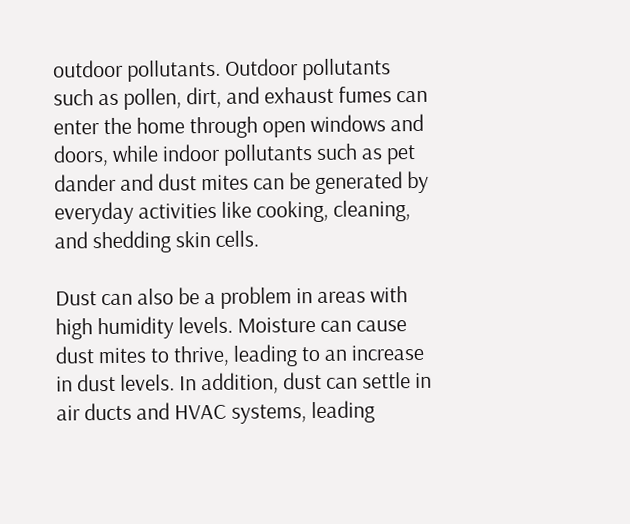outdoor pollutants. Outdoor pollutants such as pollen, dirt, and exhaust fumes can enter the home through open windows and doors, while indoor pollutants such as pet dander and dust mites can be generated by everyday activities like cooking, cleaning, and shedding skin cells.

Dust can also be a problem in areas with high humidity levels. Moisture can cause dust mites to thrive, leading to an increase in dust levels. In addition, dust can settle in air ducts and HVAC systems, leading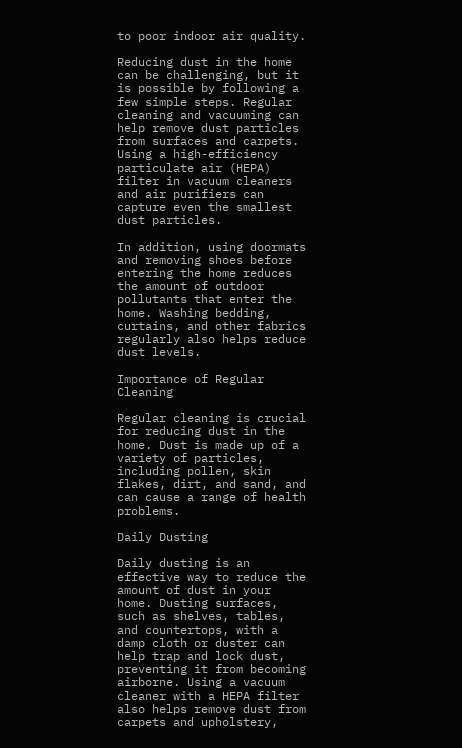to poor indoor air quality.

Reducing dust in the home can be challenging, but it is possible by following a few simple steps. Regular cleaning and vacuuming can help remove dust particles from surfaces and carpets. Using a high-efficiency particulate air (HEPA) filter in vacuum cleaners and air purifiers can capture even the smallest dust particles.

In addition, using doormats and removing shoes before entering the home reduces the amount of outdoor pollutants that enter the home. Washing bedding, curtains, and other fabrics regularly also helps reduce dust levels.

Importance of Regular Cleaning

Regular cleaning is crucial for reducing dust in the home. Dust is made up of a variety of particles, including pollen, skin flakes, dirt, and sand, and can cause a range of health problems.

Daily Dusting

Daily dusting is an effective way to reduce the amount of dust in your home. Dusting surfaces, such as shelves, tables, and countertops, with a damp cloth or duster can help trap and lock dust, preventing it from becoming airborne. Using a vacuum cleaner with a HEPA filter also helps remove dust from carpets and upholstery,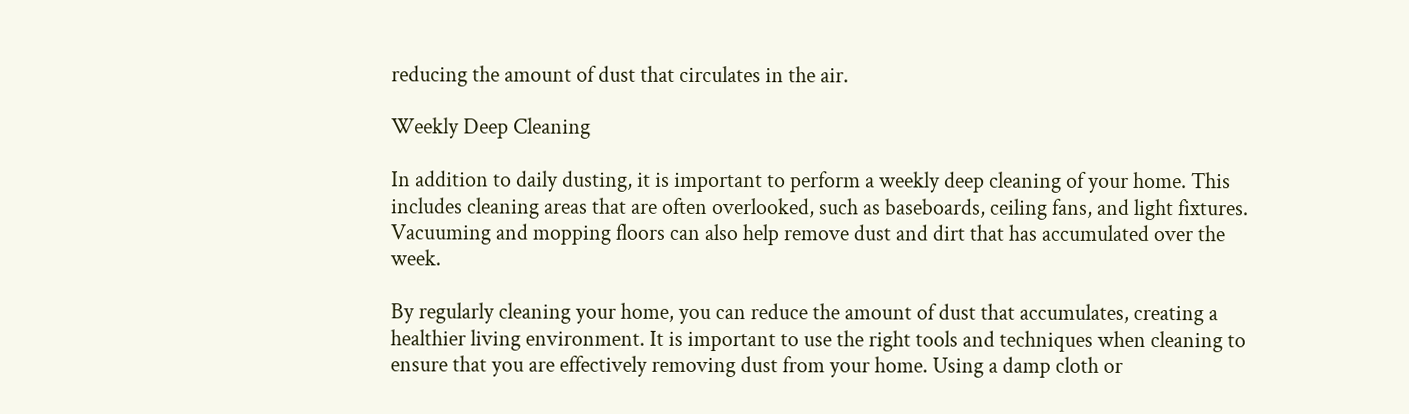reducing the amount of dust that circulates in the air.

Weekly Deep Cleaning

In addition to daily dusting, it is important to perform a weekly deep cleaning of your home. This includes cleaning areas that are often overlooked, such as baseboards, ceiling fans, and light fixtures. Vacuuming and mopping floors can also help remove dust and dirt that has accumulated over the week.

By regularly cleaning your home, you can reduce the amount of dust that accumulates, creating a healthier living environment. It is important to use the right tools and techniques when cleaning to ensure that you are effectively removing dust from your home. Using a damp cloth or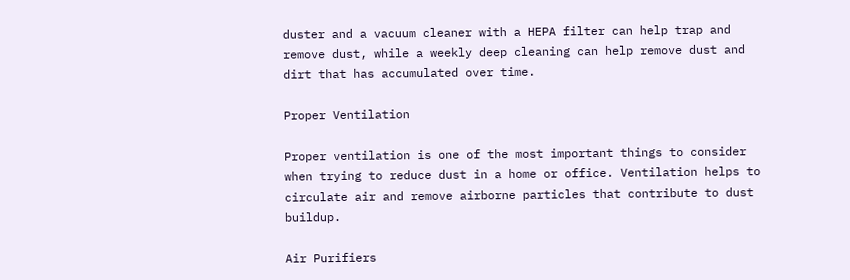duster and a vacuum cleaner with a HEPA filter can help trap and remove dust, while a weekly deep cleaning can help remove dust and dirt that has accumulated over time.

Proper Ventilation

Proper ventilation is one of the most important things to consider when trying to reduce dust in a home or office. Ventilation helps to circulate air and remove airborne particles that contribute to dust buildup.

Air Purifiers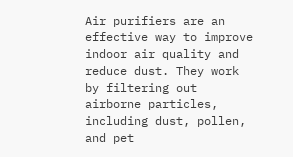Air purifiers are an effective way to improve indoor air quality and reduce dust. They work by filtering out airborne particles, including dust, pollen, and pet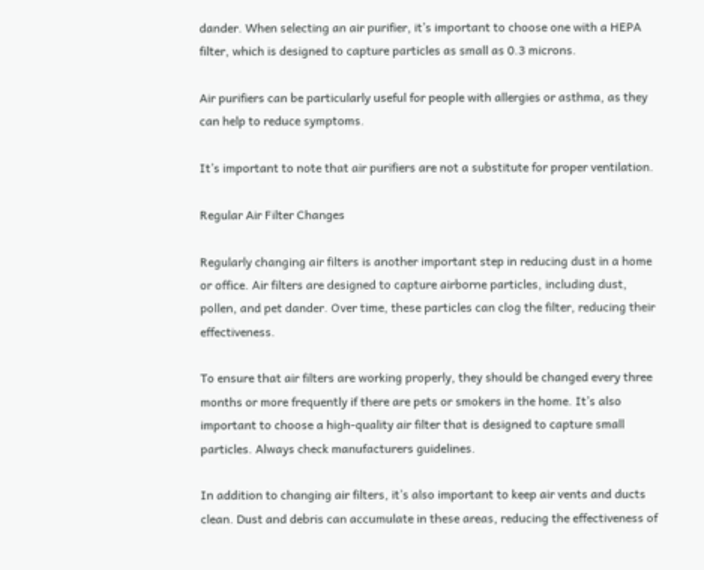dander. When selecting an air purifier, it’s important to choose one with a HEPA filter, which is designed to capture particles as small as 0.3 microns.

Air purifiers can be particularly useful for people with allergies or asthma, as they can help to reduce symptoms.

It’s important to note that air purifiers are not a substitute for proper ventilation.

Regular Air Filter Changes

Regularly changing air filters is another important step in reducing dust in a home or office. Air filters are designed to capture airborne particles, including dust, pollen, and pet dander. Over time, these particles can clog the filter, reducing their effectiveness.

To ensure that air filters are working properly, they should be changed every three months or more frequently if there are pets or smokers in the home. It’s also important to choose a high-quality air filter that is designed to capture small particles. Always check manufacturers guidelines.

In addition to changing air filters, it’s also important to keep air vents and ducts clean. Dust and debris can accumulate in these areas, reducing the effectiveness of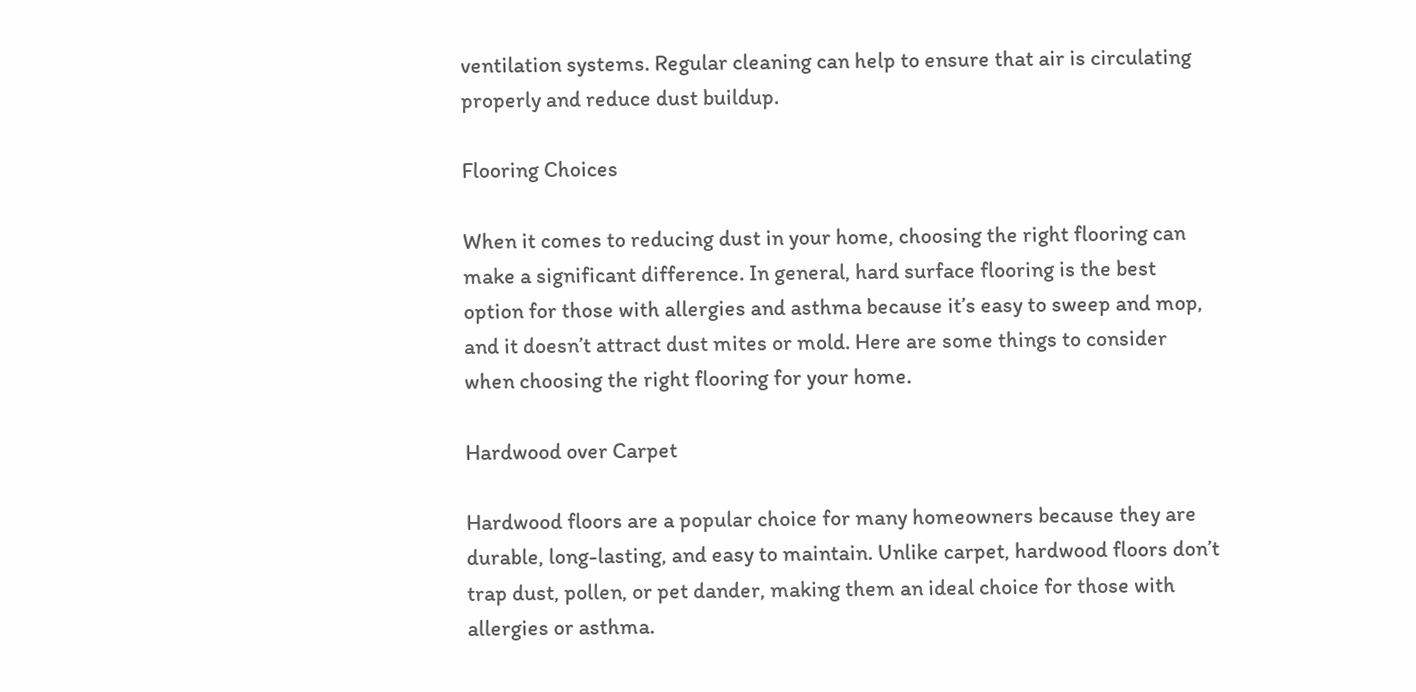ventilation systems. Regular cleaning can help to ensure that air is circulating properly and reduce dust buildup.

Flooring Choices

When it comes to reducing dust in your home, choosing the right flooring can make a significant difference. In general, hard surface flooring is the best option for those with allergies and asthma because it’s easy to sweep and mop, and it doesn’t attract dust mites or mold. Here are some things to consider when choosing the right flooring for your home.

Hardwood over Carpet

Hardwood floors are a popular choice for many homeowners because they are durable, long-lasting, and easy to maintain. Unlike carpet, hardwood floors don’t trap dust, pollen, or pet dander, making them an ideal choice for those with allergies or asthma.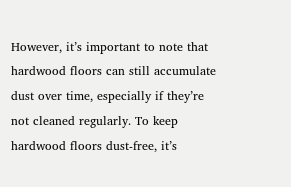However, it’s important to note that hardwood floors can still accumulate dust over time, especially if they’re not cleaned regularly. To keep hardwood floors dust-free, it’s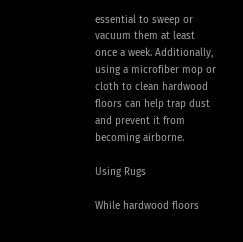essential to sweep or vacuum them at least once a week. Additionally, using a microfiber mop or cloth to clean hardwood floors can help trap dust and prevent it from becoming airborne.

Using Rugs

While hardwood floors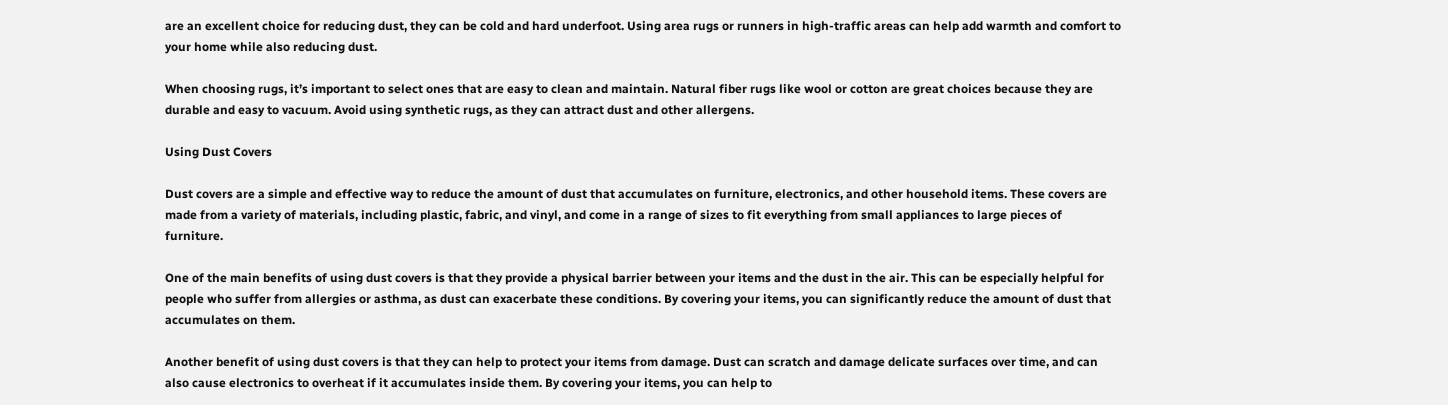are an excellent choice for reducing dust, they can be cold and hard underfoot. Using area rugs or runners in high-traffic areas can help add warmth and comfort to your home while also reducing dust.

When choosing rugs, it’s important to select ones that are easy to clean and maintain. Natural fiber rugs like wool or cotton are great choices because they are durable and easy to vacuum. Avoid using synthetic rugs, as they can attract dust and other allergens.

Using Dust Covers

Dust covers are a simple and effective way to reduce the amount of dust that accumulates on furniture, electronics, and other household items. These covers are made from a variety of materials, including plastic, fabric, and vinyl, and come in a range of sizes to fit everything from small appliances to large pieces of furniture.

One of the main benefits of using dust covers is that they provide a physical barrier between your items and the dust in the air. This can be especially helpful for people who suffer from allergies or asthma, as dust can exacerbate these conditions. By covering your items, you can significantly reduce the amount of dust that accumulates on them.

Another benefit of using dust covers is that they can help to protect your items from damage. Dust can scratch and damage delicate surfaces over time, and can also cause electronics to overheat if it accumulates inside them. By covering your items, you can help to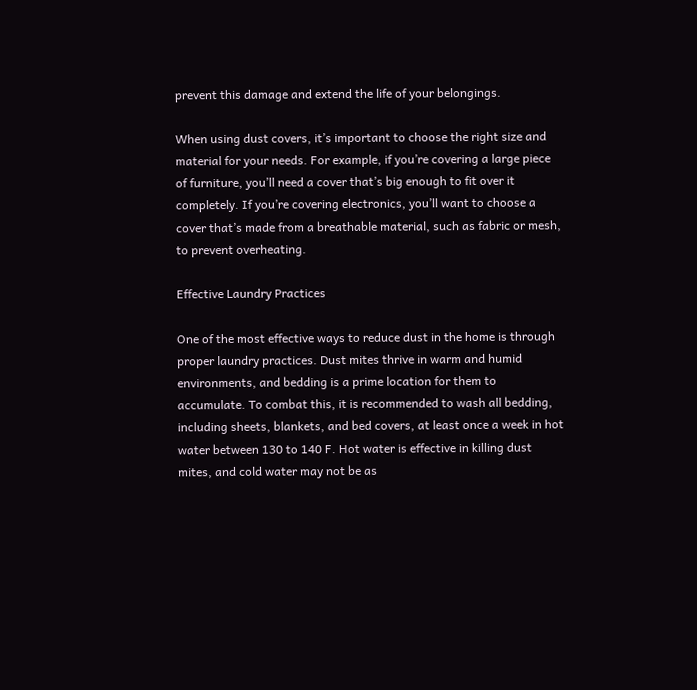prevent this damage and extend the life of your belongings.

When using dust covers, it’s important to choose the right size and material for your needs. For example, if you’re covering a large piece of furniture, you’ll need a cover that’s big enough to fit over it completely. If you’re covering electronics, you’ll want to choose a cover that’s made from a breathable material, such as fabric or mesh, to prevent overheating.

Effective Laundry Practices

One of the most effective ways to reduce dust in the home is through proper laundry practices. Dust mites thrive in warm and humid environments, and bedding is a prime location for them to accumulate. To combat this, it is recommended to wash all bedding, including sheets, blankets, and bed covers, at least once a week in hot water between 130 to 140 F. Hot water is effective in killing dust mites, and cold water may not be as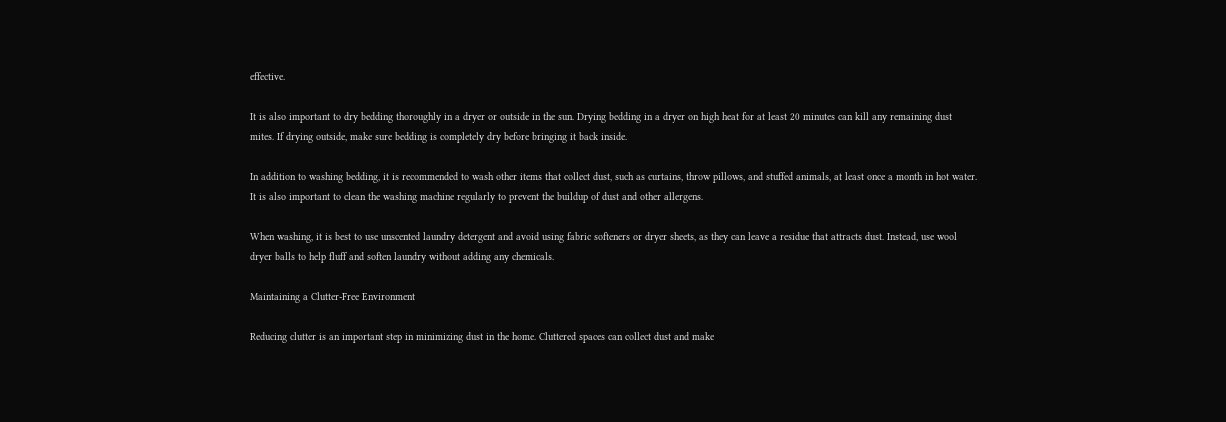effective.

It is also important to dry bedding thoroughly in a dryer or outside in the sun. Drying bedding in a dryer on high heat for at least 20 minutes can kill any remaining dust mites. If drying outside, make sure bedding is completely dry before bringing it back inside.

In addition to washing bedding, it is recommended to wash other items that collect dust, such as curtains, throw pillows, and stuffed animals, at least once a month in hot water. It is also important to clean the washing machine regularly to prevent the buildup of dust and other allergens.

When washing, it is best to use unscented laundry detergent and avoid using fabric softeners or dryer sheets, as they can leave a residue that attracts dust. Instead, use wool dryer balls to help fluff and soften laundry without adding any chemicals.

Maintaining a Clutter-Free Environment

Reducing clutter is an important step in minimizing dust in the home. Cluttered spaces can collect dust and make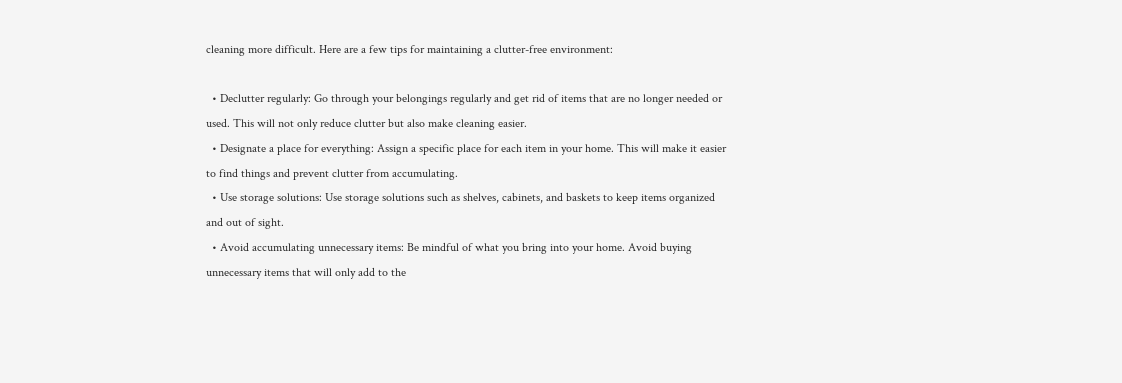cleaning more difficult. Here are a few tips for maintaining a clutter-free environment:

  • Declutter regularly: Go through your belongings regularly and get rid of items that are no longer needed or used. This will not only reduce clutter but also make cleaning easier.
  • Designate a place for everything: Assign a specific place for each item in your home. This will make it easier to find things and prevent clutter from accumulating.
  • Use storage solutions: Use storage solutions such as shelves, cabinets, and baskets to keep items organized and out of sight.
  • Avoid accumulating unnecessary items: Be mindful of what you bring into your home. Avoid buying unnecessary items that will only add to the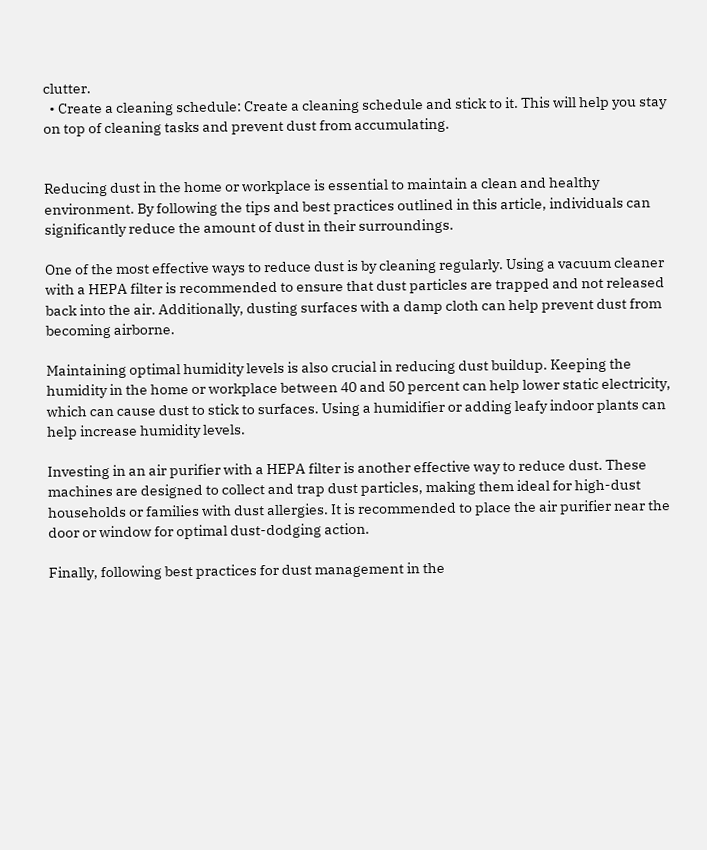clutter.
  • Create a cleaning schedule: Create a cleaning schedule and stick to it. This will help you stay on top of cleaning tasks and prevent dust from accumulating.


Reducing dust in the home or workplace is essential to maintain a clean and healthy environment. By following the tips and best practices outlined in this article, individuals can significantly reduce the amount of dust in their surroundings.

One of the most effective ways to reduce dust is by cleaning regularly. Using a vacuum cleaner with a HEPA filter is recommended to ensure that dust particles are trapped and not released back into the air. Additionally, dusting surfaces with a damp cloth can help prevent dust from becoming airborne.

Maintaining optimal humidity levels is also crucial in reducing dust buildup. Keeping the humidity in the home or workplace between 40 and 50 percent can help lower static electricity, which can cause dust to stick to surfaces. Using a humidifier or adding leafy indoor plants can help increase humidity levels.

Investing in an air purifier with a HEPA filter is another effective way to reduce dust. These machines are designed to collect and trap dust particles, making them ideal for high-dust households or families with dust allergies. It is recommended to place the air purifier near the door or window for optimal dust-dodging action.

Finally, following best practices for dust management in the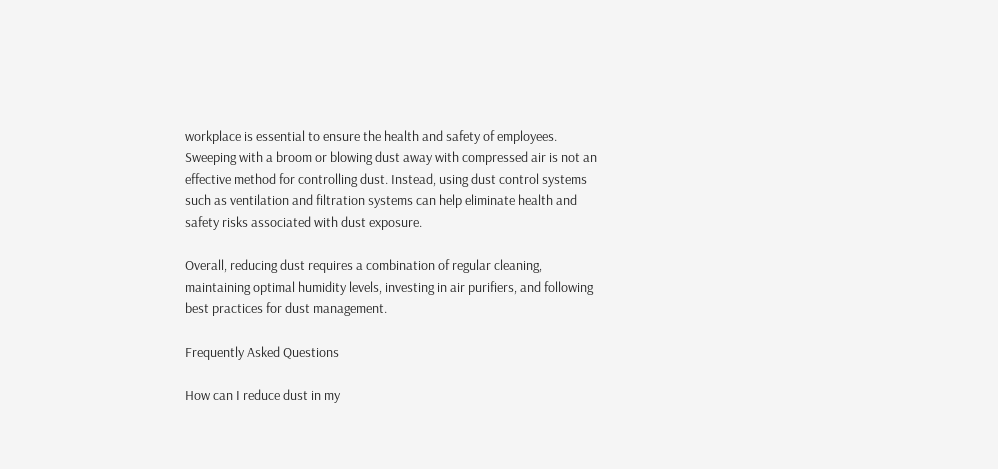workplace is essential to ensure the health and safety of employees. Sweeping with a broom or blowing dust away with compressed air is not an effective method for controlling dust. Instead, using dust control systems such as ventilation and filtration systems can help eliminate health and safety risks associated with dust exposure.

Overall, reducing dust requires a combination of regular cleaning, maintaining optimal humidity levels, investing in air purifiers, and following best practices for dust management.

Frequently Asked Questions

How can I reduce dust in my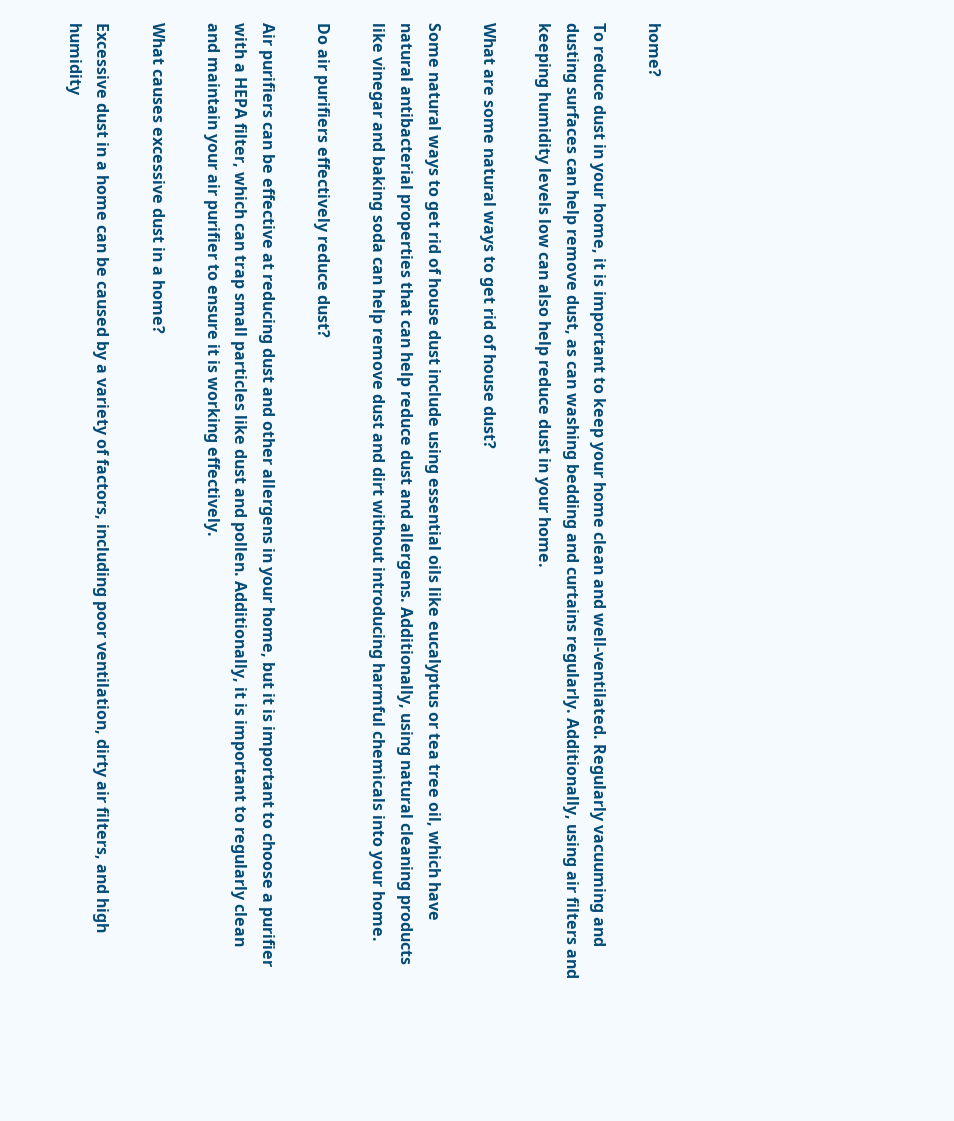home?

To reduce dust in your home, it is important to keep your home clean and well-ventilated. Regularly vacuuming and dusting surfaces can help remove dust, as can washing bedding and curtains regularly. Additionally, using air filters and keeping humidity levels low can also help reduce dust in your home.

What are some natural ways to get rid of house dust?

Some natural ways to get rid of house dust include using essential oils like eucalyptus or tea tree oil, which have natural antibacterial properties that can help reduce dust and allergens. Additionally, using natural cleaning products like vinegar and baking soda can help remove dust and dirt without introducing harmful chemicals into your home.

Do air purifiers effectively reduce dust?

Air purifiers can be effective at reducing dust and other allergens in your home, but it is important to choose a purifier with a HEPA filter, which can trap small particles like dust and pollen. Additionally, it is important to regularly clean and maintain your air purifier to ensure it is working effectively.

What causes excessive dust in a home?

Excessive dust in a home can be caused by a variety of factors, including poor ventilation, dirty air filters, and high humidity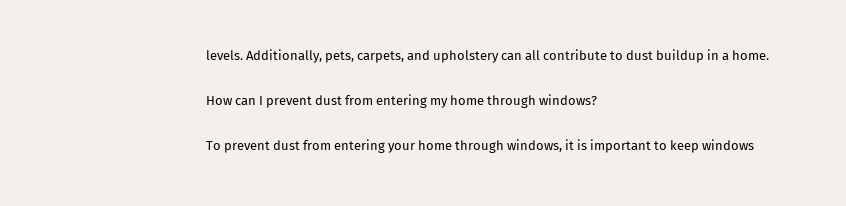levels. Additionally, pets, carpets, and upholstery can all contribute to dust buildup in a home.

How can I prevent dust from entering my home through windows?

To prevent dust from entering your home through windows, it is important to keep windows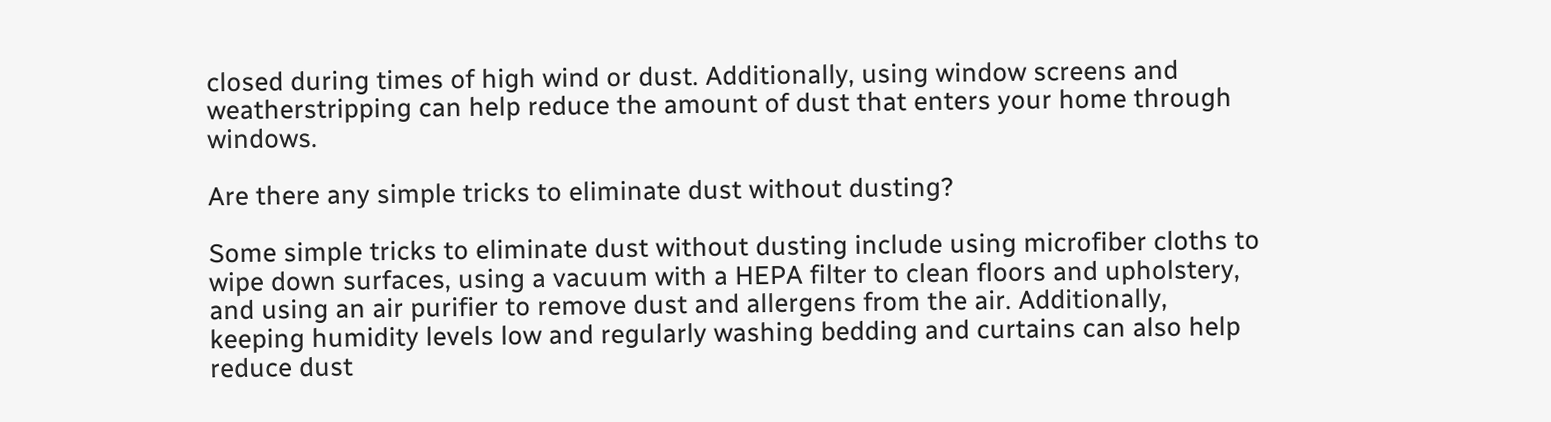closed during times of high wind or dust. Additionally, using window screens and weatherstripping can help reduce the amount of dust that enters your home through windows.

Are there any simple tricks to eliminate dust without dusting?

Some simple tricks to eliminate dust without dusting include using microfiber cloths to wipe down surfaces, using a vacuum with a HEPA filter to clean floors and upholstery, and using an air purifier to remove dust and allergens from the air. Additionally, keeping humidity levels low and regularly washing bedding and curtains can also help reduce dust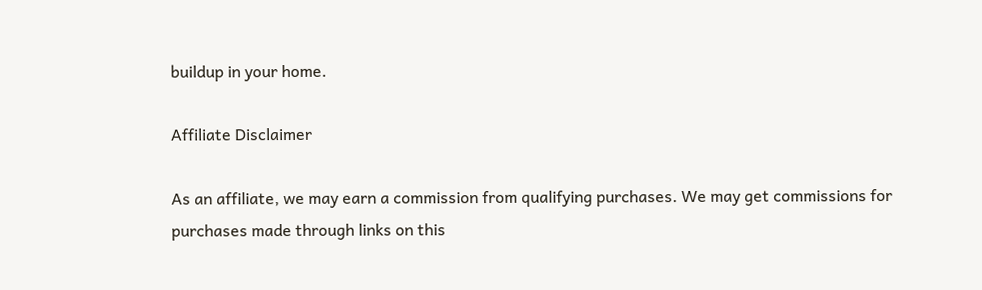buildup in your home.

Affiliate Disclaimer

As an affiliate, we may earn a commission from qualifying purchases. We may get commissions for purchases made through links on this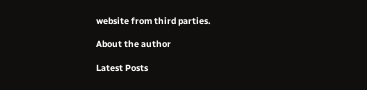website from third parties.

About the author

Latest Posts